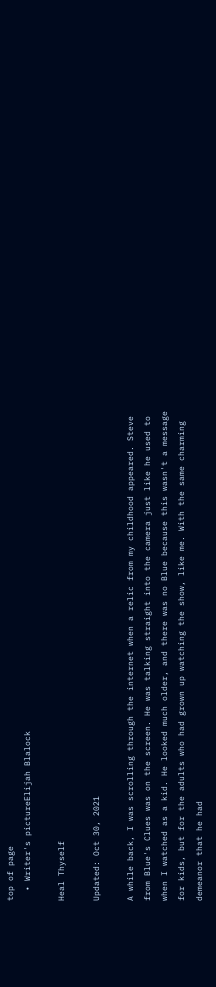top of page
  • Writer's pictureElijah Blalock

Heal Thyself

Updated: Oct 30, 2021

A while back, I was scrolling through the internet when a relic from my childhood appeared. Steve from Blue's Clues was on the screen. He was talking straight into the camera just like he used to when I watched as a kid. He looked much older, and there was no Blue because this wasn't a message for kids, but for the adults who had grown up watching the show, like me. With the same charming demeanor that he had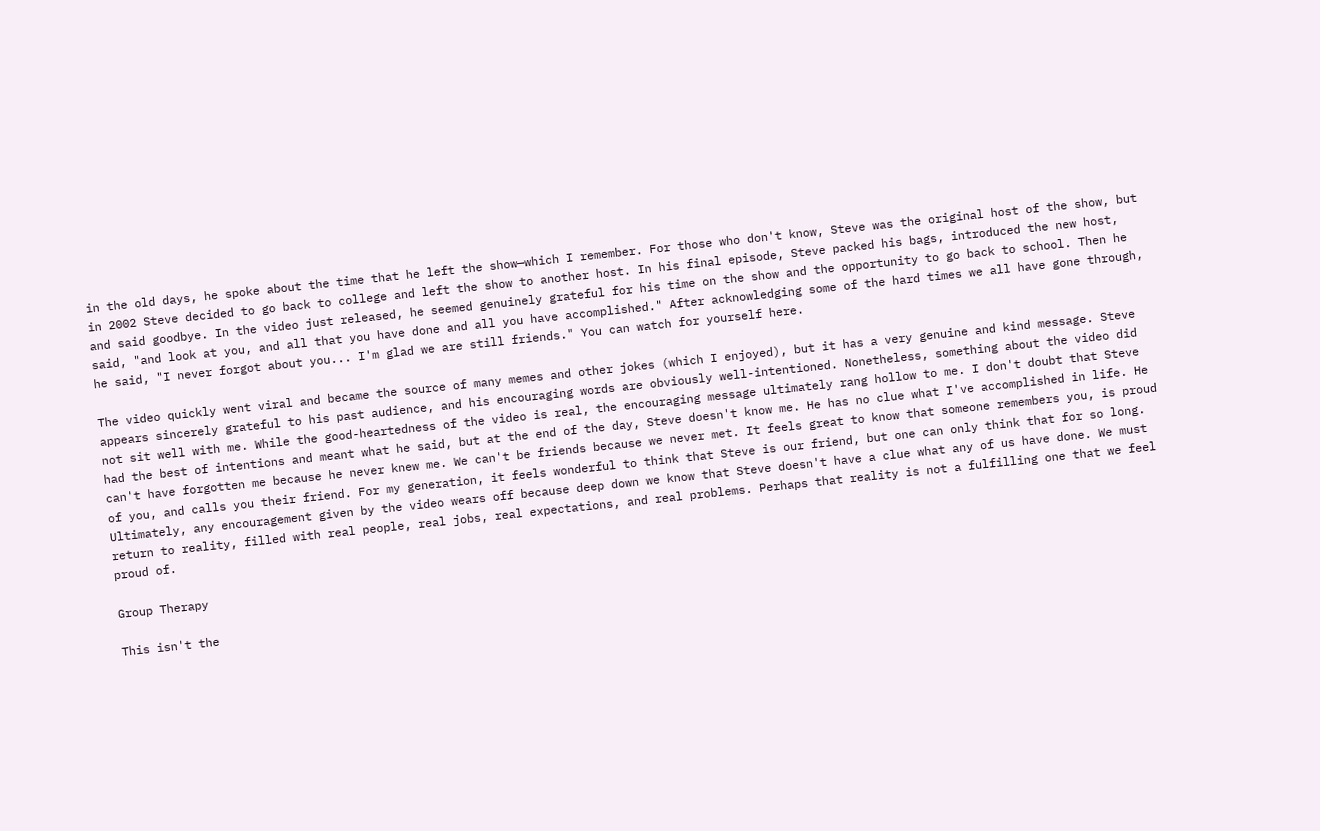in the old days, he spoke about the time that he left the show—which I remember. For those who don't know, Steve was the original host of the show, but in 2002 Steve decided to go back to college and left the show to another host. In his final episode, Steve packed his bags, introduced the new host, and said goodbye. In the video just released, he seemed genuinely grateful for his time on the show and the opportunity to go back to school. Then he said, "and look at you, and all that you have done and all you have accomplished." After acknowledging some of the hard times we all have gone through, he said, "I never forgot about you... I'm glad we are still friends." You can watch for yourself here.

The video quickly went viral and became the source of many memes and other jokes (which I enjoyed), but it has a very genuine and kind message. Steve appears sincerely grateful to his past audience, and his encouraging words are obviously well-intentioned. Nonetheless, something about the video did not sit well with me. While the good-heartedness of the video is real, the encouraging message ultimately rang hollow to me. I don't doubt that Steve had the best of intentions and meant what he said, but at the end of the day, Steve doesn't know me. He has no clue what I've accomplished in life. He can't have forgotten me because he never knew me. We can't be friends because we never met. It feels great to know that someone remembers you, is proud of you, and calls you their friend. For my generation, it feels wonderful to think that Steve is our friend, but one can only think that for so long. Ultimately, any encouragement given by the video wears off because deep down we know that Steve doesn't have a clue what any of us have done. We must return to reality, filled with real people, real jobs, real expectations, and real problems. Perhaps that reality is not a fulfilling one that we feel proud of.

Group Therapy

This isn't the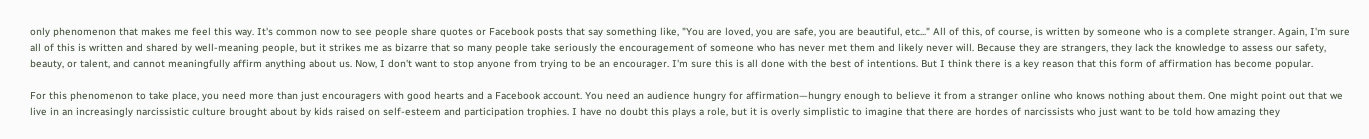only phenomenon that makes me feel this way. It's common now to see people share quotes or Facebook posts that say something like, "You are loved, you are safe, you are beautiful, etc..." All of this, of course, is written by someone who is a complete stranger. Again, I'm sure all of this is written and shared by well-meaning people, but it strikes me as bizarre that so many people take seriously the encouragement of someone who has never met them and likely never will. Because they are strangers, they lack the knowledge to assess our safety, beauty, or talent, and cannot meaningfully affirm anything about us. Now, I don't want to stop anyone from trying to be an encourager. I'm sure this is all done with the best of intentions. But I think there is a key reason that this form of affirmation has become popular.

For this phenomenon to take place, you need more than just encouragers with good hearts and a Facebook account. You need an audience hungry for affirmation—hungry enough to believe it from a stranger online who knows nothing about them. One might point out that we live in an increasingly narcissistic culture brought about by kids raised on self-esteem and participation trophies. I have no doubt this plays a role, but it is overly simplistic to imagine that there are hordes of narcissists who just want to be told how amazing they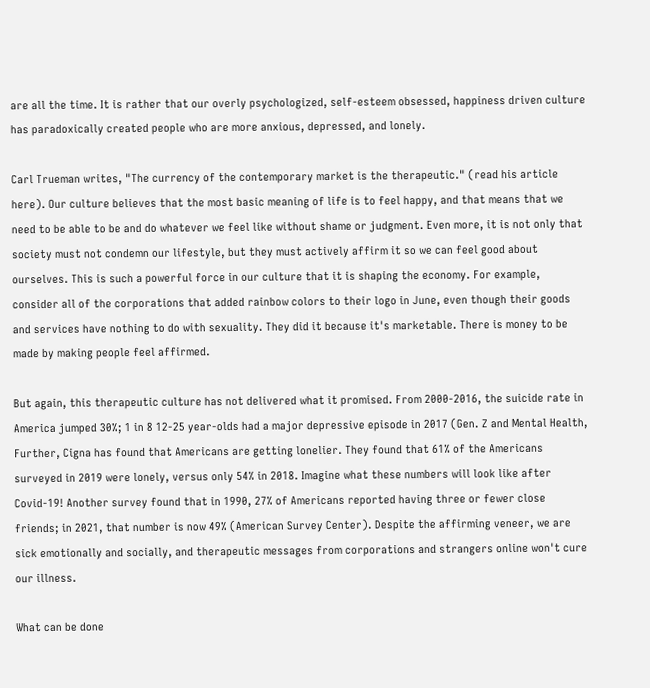are all the time. It is rather that our overly psychologized, self-esteem obsessed, happiness driven culture has paradoxically created people who are more anxious, depressed, and lonely.

Carl Trueman writes, "The currency of the contemporary market is the therapeutic." (read his article here). Our culture believes that the most basic meaning of life is to feel happy, and that means that we need to be able to be and do whatever we feel like without shame or judgment. Even more, it is not only that society must not condemn our lifestyle, but they must actively affirm it so we can feel good about ourselves. This is such a powerful force in our culture that it is shaping the economy. For example, consider all of the corporations that added rainbow colors to their logo in June, even though their goods and services have nothing to do with sexuality. They did it because it's marketable. There is money to be made by making people feel affirmed.

But again, this therapeutic culture has not delivered what it promised. From 2000-2016, the suicide rate in America jumped 30%; 1 in 8 12-25 year-olds had a major depressive episode in 2017 (Gen. Z and Mental Health, Further, Cigna has found that Americans are getting lonelier. They found that 61% of the Americans surveyed in 2019 were lonely, versus only 54% in 2018. Imagine what these numbers will look like after Covid-19! Another survey found that in 1990, 27% of Americans reported having three or fewer close friends; in 2021, that number is now 49% (American Survey Center). Despite the affirming veneer, we are sick emotionally and socially, and therapeutic messages from corporations and strangers online won't cure our illness.

What can be done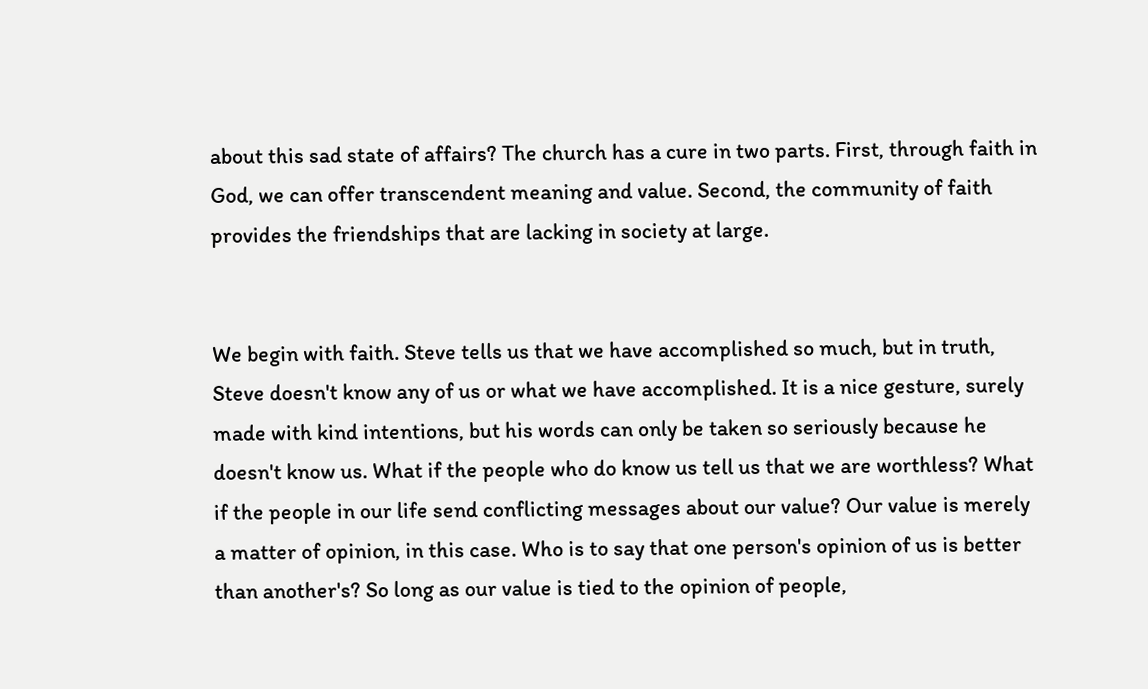about this sad state of affairs? The church has a cure in two parts. First, through faith in God, we can offer transcendent meaning and value. Second, the community of faith provides the friendships that are lacking in society at large.


We begin with faith. Steve tells us that we have accomplished so much, but in truth, Steve doesn't know any of us or what we have accomplished. It is a nice gesture, surely made with kind intentions, but his words can only be taken so seriously because he doesn't know us. What if the people who do know us tell us that we are worthless? What if the people in our life send conflicting messages about our value? Our value is merely a matter of opinion, in this case. Who is to say that one person's opinion of us is better than another's? So long as our value is tied to the opinion of people,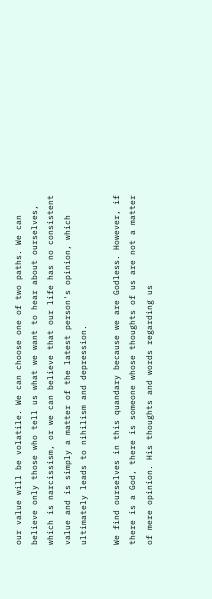our value will be volatile. We can choose one of two paths. We can believe only those who tell us what we want to hear about ourselves, which is narcissism, or we can believe that our life has no consistent value and is simply a matter of the latest person's opinion, which ultimately leads to nihilism and depression.

We find ourselves in this quandary because we are Godless. However, if there is a God, there is someone whose thoughts of us are not a matter of mere opinion. His thoughts and words regarding us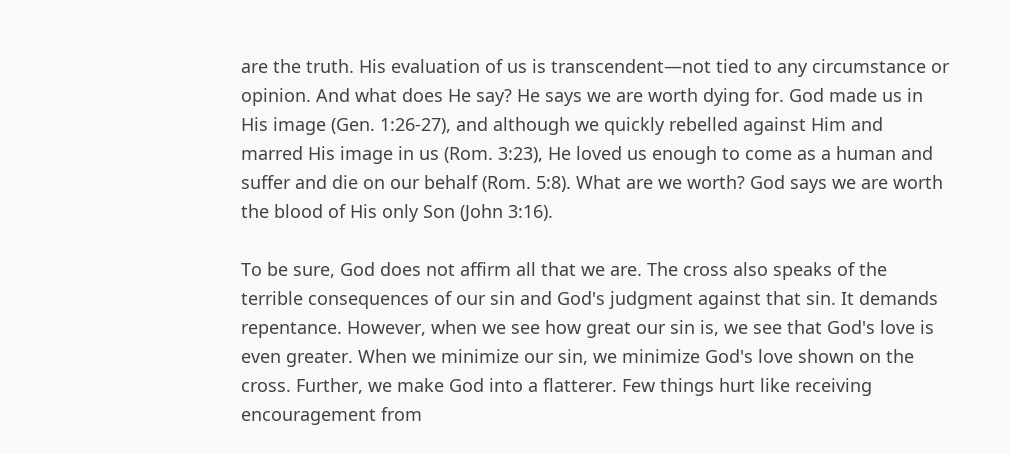are the truth. His evaluation of us is transcendent—not tied to any circumstance or opinion. And what does He say? He says we are worth dying for. God made us in His image (Gen. 1:26-27), and although we quickly rebelled against Him and marred His image in us (Rom. 3:23), He loved us enough to come as a human and suffer and die on our behalf (Rom. 5:8). What are we worth? God says we are worth the blood of His only Son (John 3:16).

To be sure, God does not affirm all that we are. The cross also speaks of the terrible consequences of our sin and God's judgment against that sin. It demands repentance. However, when we see how great our sin is, we see that God's love is even greater. When we minimize our sin, we minimize God's love shown on the cross. Further, we make God into a flatterer. Few things hurt like receiving encouragement from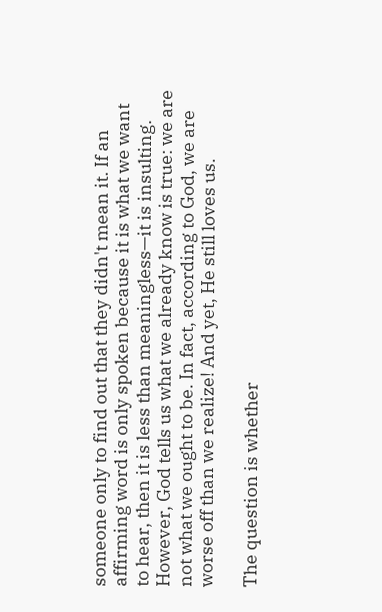someone only to find out that they didn't mean it. If an affirming word is only spoken because it is what we want to hear, then it is less than meaningless—it is insulting. However, God tells us what we already know is true: we are not what we ought to be. In fact, according to God, we are worse off than we realize! And yet, He still loves us.

The question is whether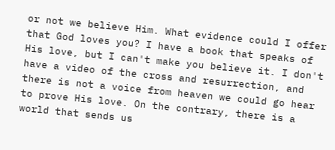or not we believe Him. What evidence could I offer that God loves you? I have a book that speaks of His love, but I can't make you believe it. I don't have a video of the cross and resurrection, and there is not a voice from heaven we could go hear to prove His love. On the contrary, there is a world that sends us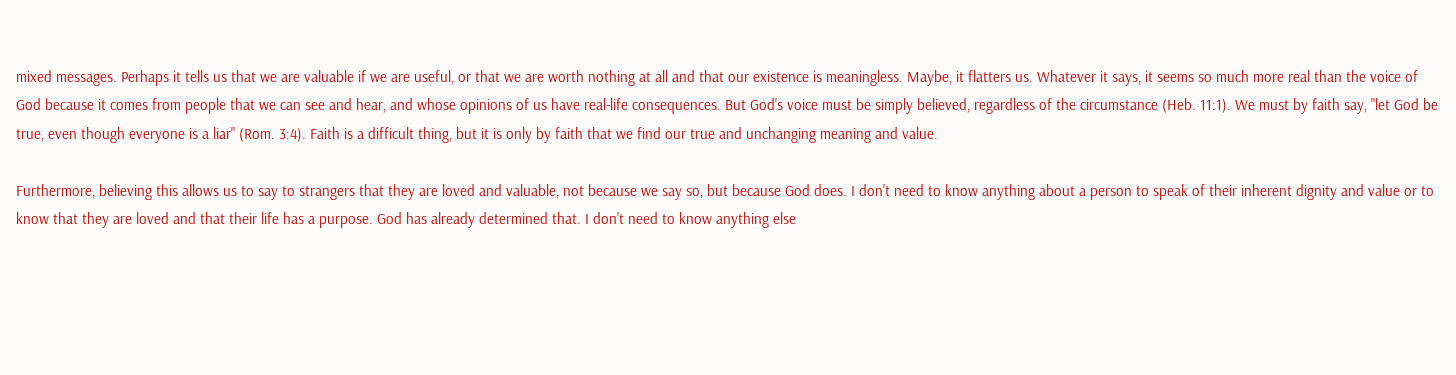mixed messages. Perhaps it tells us that we are valuable if we are useful, or that we are worth nothing at all and that our existence is meaningless. Maybe, it flatters us. Whatever it says, it seems so much more real than the voice of God because it comes from people that we can see and hear, and whose opinions of us have real-life consequences. But God's voice must be simply believed, regardless of the circumstance (Heb. 11:1). We must by faith say, "let God be true, even though everyone is a liar" (Rom. 3:4). Faith is a difficult thing, but it is only by faith that we find our true and unchanging meaning and value.

Furthermore, believing this allows us to say to strangers that they are loved and valuable, not because we say so, but because God does. I don't need to know anything about a person to speak of their inherent dignity and value or to know that they are loved and that their life has a purpose. God has already determined that. I don't need to know anything else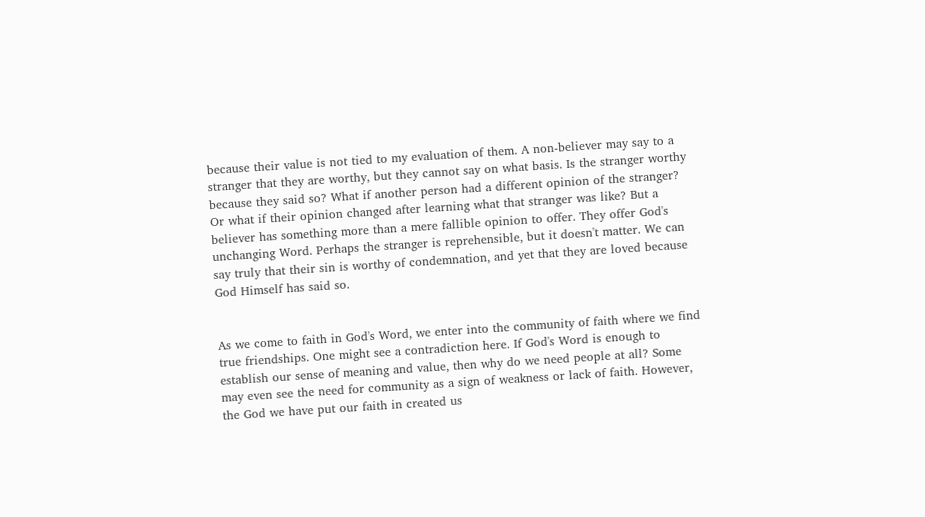because their value is not tied to my evaluation of them. A non-believer may say to a stranger that they are worthy, but they cannot say on what basis. Is the stranger worthy because they said so? What if another person had a different opinion of the stranger? Or what if their opinion changed after learning what that stranger was like? But a believer has something more than a mere fallible opinion to offer. They offer God's unchanging Word. Perhaps the stranger is reprehensible, but it doesn't matter. We can say truly that their sin is worthy of condemnation, and yet that they are loved because God Himself has said so.


As we come to faith in God's Word, we enter into the community of faith where we find true friendships. One might see a contradiction here. If God's Word is enough to establish our sense of meaning and value, then why do we need people at all? Some may even see the need for community as a sign of weakness or lack of faith. However, the God we have put our faith in created us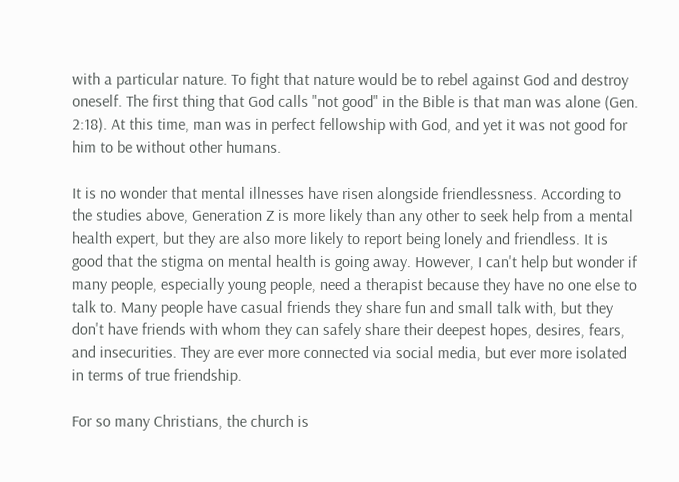with a particular nature. To fight that nature would be to rebel against God and destroy oneself. The first thing that God calls "not good" in the Bible is that man was alone (Gen. 2:18). At this time, man was in perfect fellowship with God, and yet it was not good for him to be without other humans.

It is no wonder that mental illnesses have risen alongside friendlessness. According to the studies above, Generation Z is more likely than any other to seek help from a mental health expert, but they are also more likely to report being lonely and friendless. It is good that the stigma on mental health is going away. However, I can't help but wonder if many people, especially young people, need a therapist because they have no one else to talk to. Many people have casual friends they share fun and small talk with, but they don't have friends with whom they can safely share their deepest hopes, desires, fears, and insecurities. They are ever more connected via social media, but ever more isolated in terms of true friendship.

For so many Christians, the church is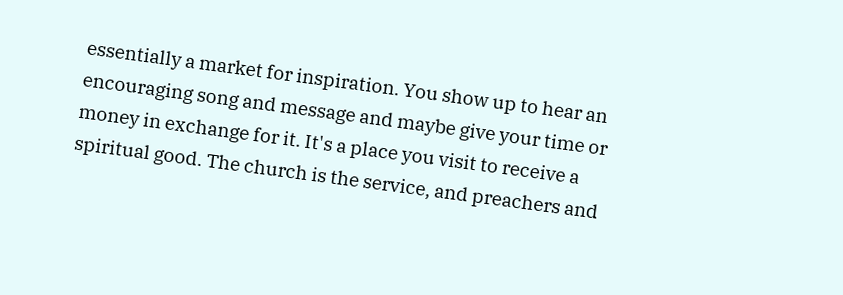essentially a market for inspiration. You show up to hear an encouraging song and message and maybe give your time or money in exchange for it. It's a place you visit to receive a spiritual good. The church is the service, and preachers and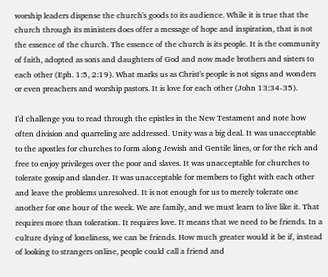worship leaders dispense the church's goods to its audience. While it is true that the church through its ministers does offer a message of hope and inspiration, that is not the essence of the church. The essence of the church is its people. It is the community of faith, adopted as sons and daughters of God and now made brothers and sisters to each other (Eph. 1:5, 2:19). What marks us as Christ's people is not signs and wonders or even preachers and worship pastors. It is love for each other (John 13:34-35).

I'd challenge you to read through the epistles in the New Testament and note how often division and quarreling are addressed. Unity was a big deal. It was unacceptable to the apostles for churches to form along Jewish and Gentile lines, or for the rich and free to enjoy privileges over the poor and slaves. It was unacceptable for churches to tolerate gossip and slander. It was unacceptable for members to fight with each other and leave the problems unresolved. It is not enough for us to merely tolerate one another for one hour of the week. We are family, and we must learn to live like it. That requires more than toleration. It requires love. It means that we need to be friends. In a culture dying of loneliness, we can be friends. How much greater would it be if, instead of looking to strangers online, people could call a friend and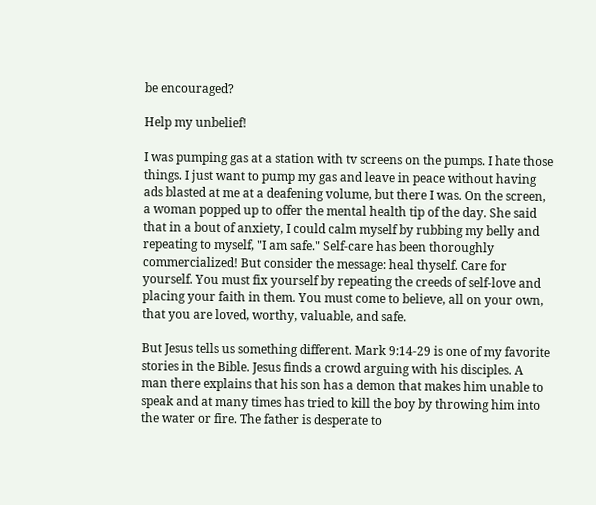be encouraged?

Help my unbelief!

I was pumping gas at a station with tv screens on the pumps. I hate those things. I just want to pump my gas and leave in peace without having ads blasted at me at a deafening volume, but there I was. On the screen, a woman popped up to offer the mental health tip of the day. She said that in a bout of anxiety, I could calm myself by rubbing my belly and repeating to myself, "I am safe." Self-care has been thoroughly commercialized! But consider the message: heal thyself. Care for yourself. You must fix yourself by repeating the creeds of self-love and placing your faith in them. You must come to believe, all on your own, that you are loved, worthy, valuable, and safe.

But Jesus tells us something different. Mark 9:14-29 is one of my favorite stories in the Bible. Jesus finds a crowd arguing with his disciples. A man there explains that his son has a demon that makes him unable to speak and at many times has tried to kill the boy by throwing him into the water or fire. The father is desperate to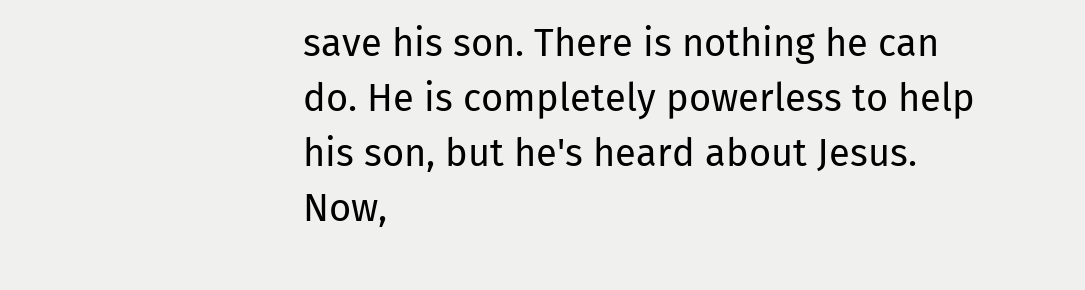save his son. There is nothing he can do. He is completely powerless to help his son, but he's heard about Jesus. Now,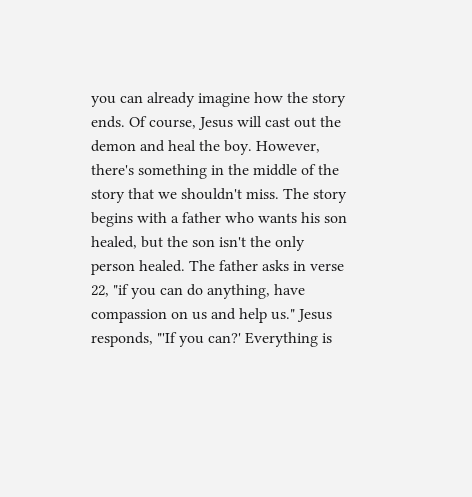you can already imagine how the story ends. Of course, Jesus will cast out the demon and heal the boy. However, there's something in the middle of the story that we shouldn't miss. The story begins with a father who wants his son healed, but the son isn't the only person healed. The father asks in verse 22, "if you can do anything, have compassion on us and help us." Jesus responds, "'If you can?' Everything is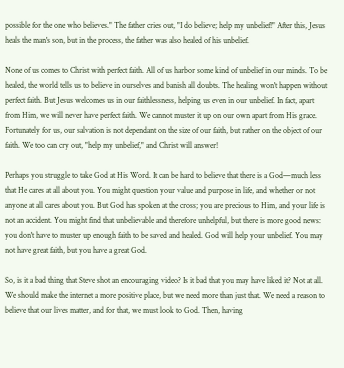possible for the one who believes." The father cries out, "I do believe; help my unbelief!" After this, Jesus heals the man's son, but in the process, the father was also healed of his unbelief.

None of us comes to Christ with perfect faith. All of us harbor some kind of unbelief in our minds. To be healed, the world tells us to believe in ourselves and banish all doubts. The healing won't happen without perfect faith. But Jesus welcomes us in our faithlessness, helping us even in our unbelief. In fact, apart from Him, we will never have perfect faith. We cannot muster it up on our own apart from His grace. Fortunately for us, our salvation is not dependant on the size of our faith, but rather on the object of our faith. We too can cry out, "help my unbelief," and Christ will answer!

Perhaps you struggle to take God at His Word. It can be hard to believe that there is a God—much less that He cares at all about you. You might question your value and purpose in life, and whether or not anyone at all cares about you. But God has spoken at the cross; you are precious to Him, and your life is not an accident. You might find that unbelievable and therefore unhelpful, but there is more good news: you don't have to muster up enough faith to be saved and healed. God will help your unbelief. You may not have great faith, but you have a great God.

So, is it a bad thing that Steve shot an encouraging video? Is it bad that you may have liked it? Not at all. We should make the internet a more positive place, but we need more than just that. We need a reason to believe that our lives matter, and for that, we must look to God. Then, having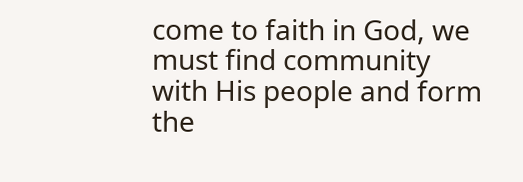come to faith in God, we must find community with His people and form the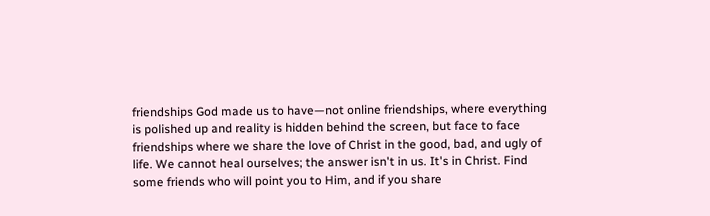friendships God made us to have—not online friendships, where everything is polished up and reality is hidden behind the screen, but face to face friendships where we share the love of Christ in the good, bad, and ugly of life. We cannot heal ourselves; the answer isn't in us. It's in Christ. Find some friends who will point you to Him, and if you share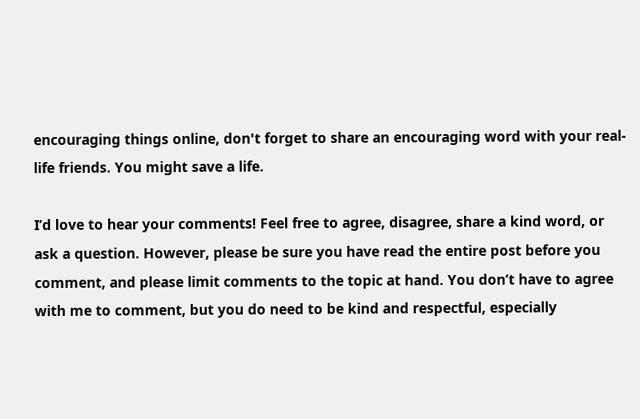encouraging things online, don't forget to share an encouraging word with your real-life friends. You might save a life.

I’d love to hear your comments! Feel free to agree, disagree, share a kind word, or ask a question. However, please be sure you have read the entire post before you comment, and please limit comments to the topic at hand. You don’t have to agree with me to comment, but you do need to be kind and respectful, especially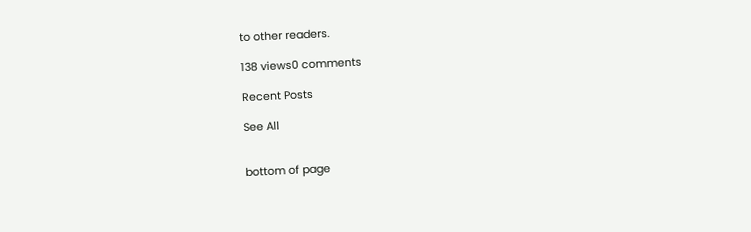to other readers.

138 views0 comments

Recent Posts

See All


bottom of page